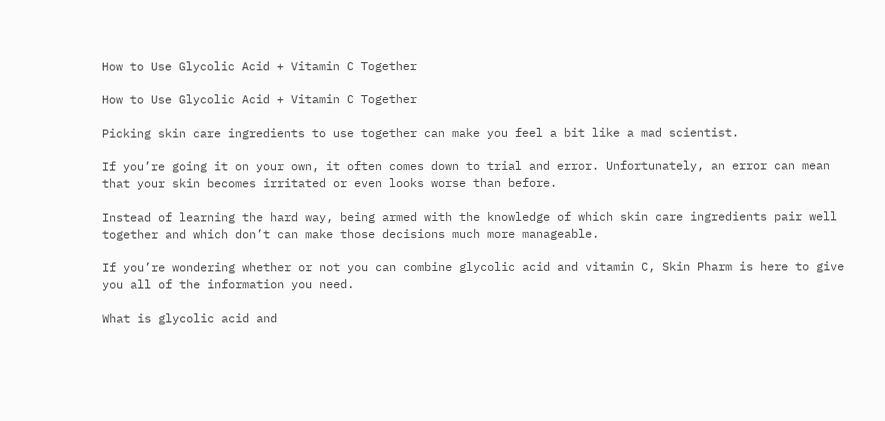How to Use Glycolic Acid + Vitamin C Together

How to Use Glycolic Acid + Vitamin C Together

Picking skin care ingredients to use together can make you feel a bit like a mad scientist.

If you’re going it on your own, it often comes down to trial and error. Unfortunately, an error can mean that your skin becomes irritated or even looks worse than before.

Instead of learning the hard way, being armed with the knowledge of which skin care ingredients pair well together and which don’t can make those decisions much more manageable.

If you’re wondering whether or not you can combine glycolic acid and vitamin C, Skin Pharm is here to give you all of the information you need.

What is glycolic acid and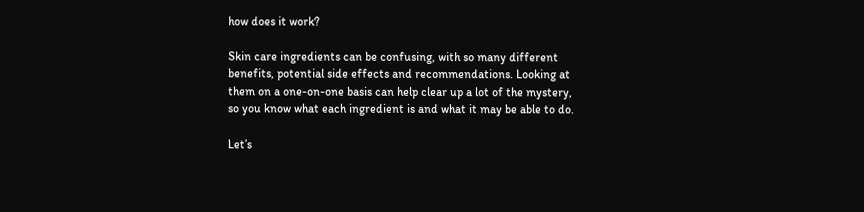how does it work?

Skin care ingredients can be confusing, with so many different benefits, potential side effects and recommendations. Looking at them on a one-on-one basis can help clear up a lot of the mystery, so you know what each ingredient is and what it may be able to do.

Let’s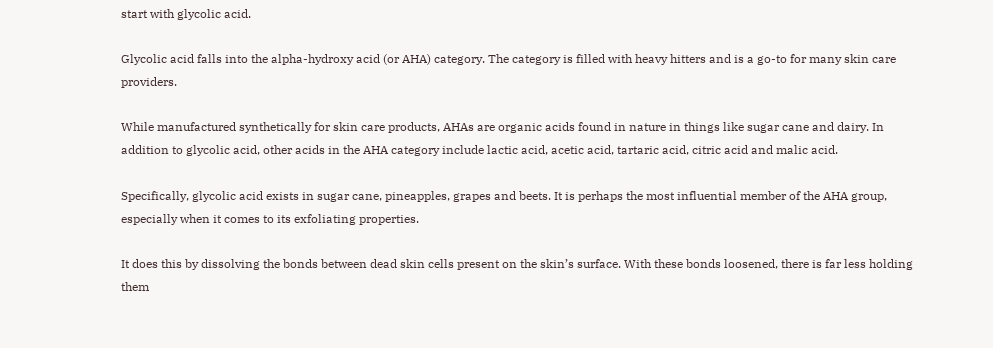start with glycolic acid.

Glycolic acid falls into the alpha-hydroxy acid (or AHA) category. The category is filled with heavy hitters and is a go-to for many skin care providers.

While manufactured synthetically for skin care products, AHAs are organic acids found in nature in things like sugar cane and dairy. In addition to glycolic acid, other acids in the AHA category include lactic acid, acetic acid, tartaric acid, citric acid and malic acid.

Specifically, glycolic acid exists in sugar cane, pineapples, grapes and beets. It is perhaps the most influential member of the AHA group, especially when it comes to its exfoliating properties.

It does this by dissolving the bonds between dead skin cells present on the skin’s surface. With these bonds loosened, there is far less holding them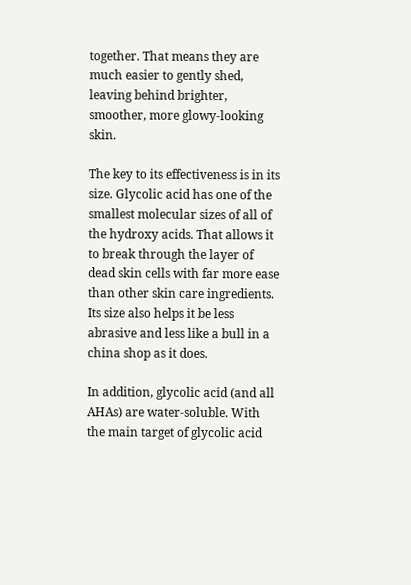together. That means they are much easier to gently shed, leaving behind brighter, smoother, more glowy-looking skin.

The key to its effectiveness is in its size. Glycolic acid has one of the smallest molecular sizes of all of the hydroxy acids. That allows it to break through the layer of dead skin cells with far more ease than other skin care ingredients. Its size also helps it be less abrasive and less like a bull in a china shop as it does.

In addition, glycolic acid (and all AHAs) are water-soluble. With the main target of glycolic acid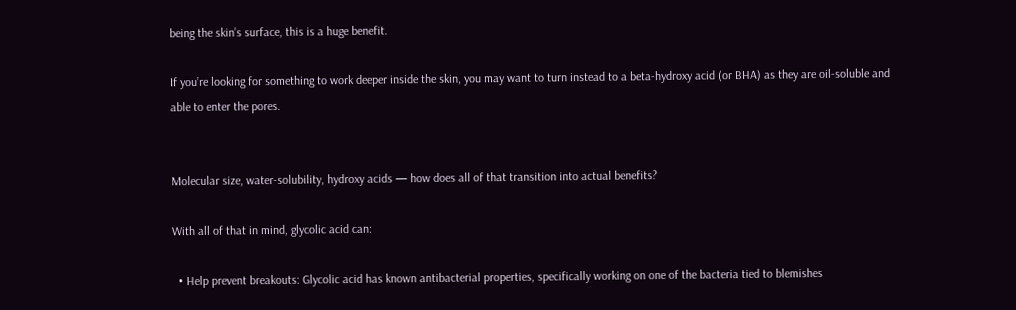being the skin’s surface, this is a huge benefit.

If you’re looking for something to work deeper inside the skin, you may want to turn instead to a beta-hydroxy acid (or BHA) as they are oil-soluble and able to enter the pores.


Molecular size, water-solubility, hydroxy acids — how does all of that transition into actual benefits?

With all of that in mind, glycolic acid can:

  • Help prevent breakouts: Glycolic acid has known antibacterial properties, specifically working on one of the bacteria tied to blemishes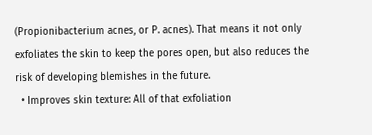(Propionibacterium acnes, or P. acnes). That means it not only exfoliates the skin to keep the pores open, but also reduces the risk of developing blemishes in the future.
  • Improves skin texture: All of that exfoliation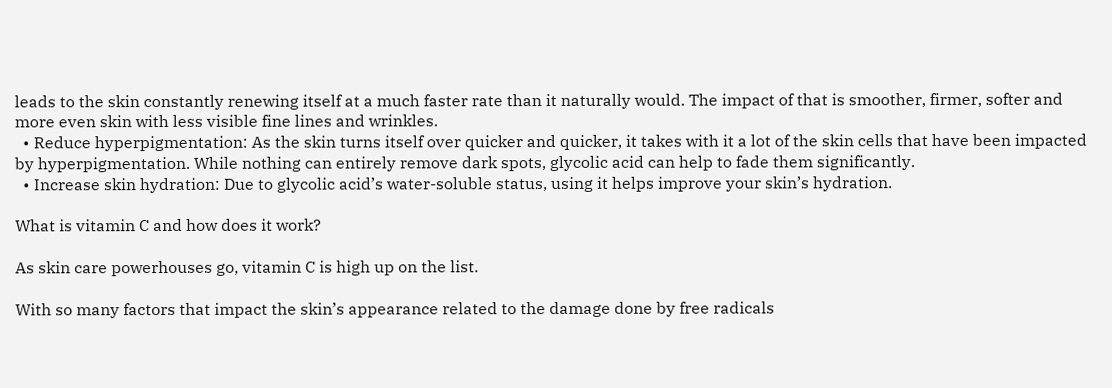leads to the skin constantly renewing itself at a much faster rate than it naturally would. The impact of that is smoother, firmer, softer and more even skin with less visible fine lines and wrinkles.
  • Reduce hyperpigmentation: As the skin turns itself over quicker and quicker, it takes with it a lot of the skin cells that have been impacted by hyperpigmentation. While nothing can entirely remove dark spots, glycolic acid can help to fade them significantly.
  • Increase skin hydration: Due to glycolic acid’s water-soluble status, using it helps improve your skin’s hydration.

What is vitamin C and how does it work?

As skin care powerhouses go, vitamin C is high up on the list.

With so many factors that impact the skin’s appearance related to the damage done by free radicals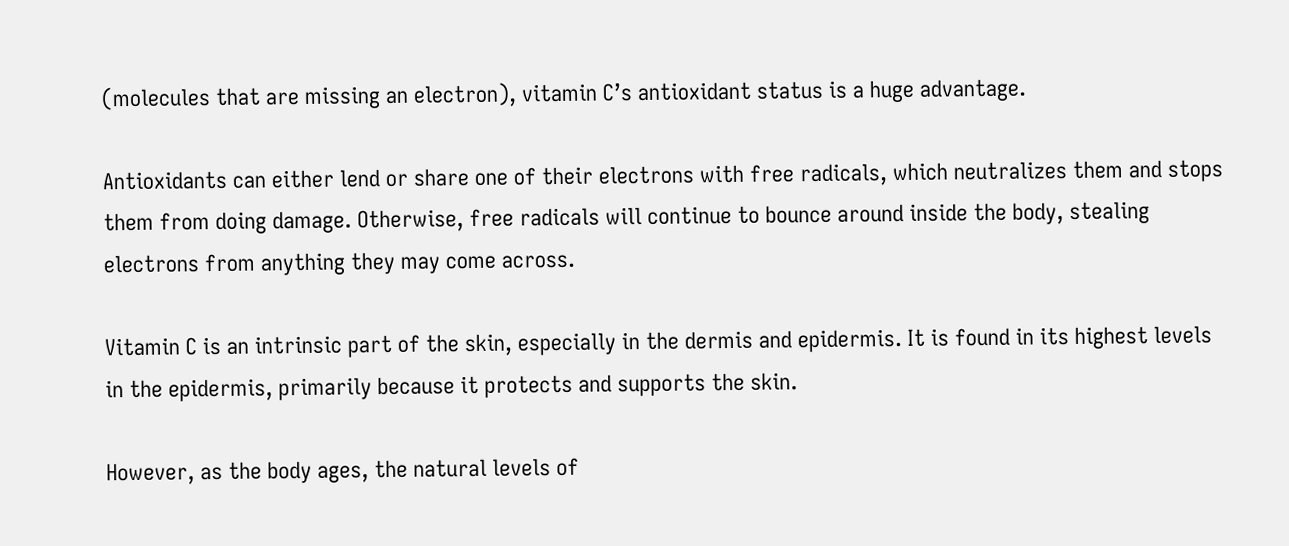(molecules that are missing an electron), vitamin C’s antioxidant status is a huge advantage.

Antioxidants can either lend or share one of their electrons with free radicals, which neutralizes them and stops them from doing damage. Otherwise, free radicals will continue to bounce around inside the body, stealing electrons from anything they may come across.

Vitamin C is an intrinsic part of the skin, especially in the dermis and epidermis. It is found in its highest levels in the epidermis, primarily because it protects and supports the skin.

However, as the body ages, the natural levels of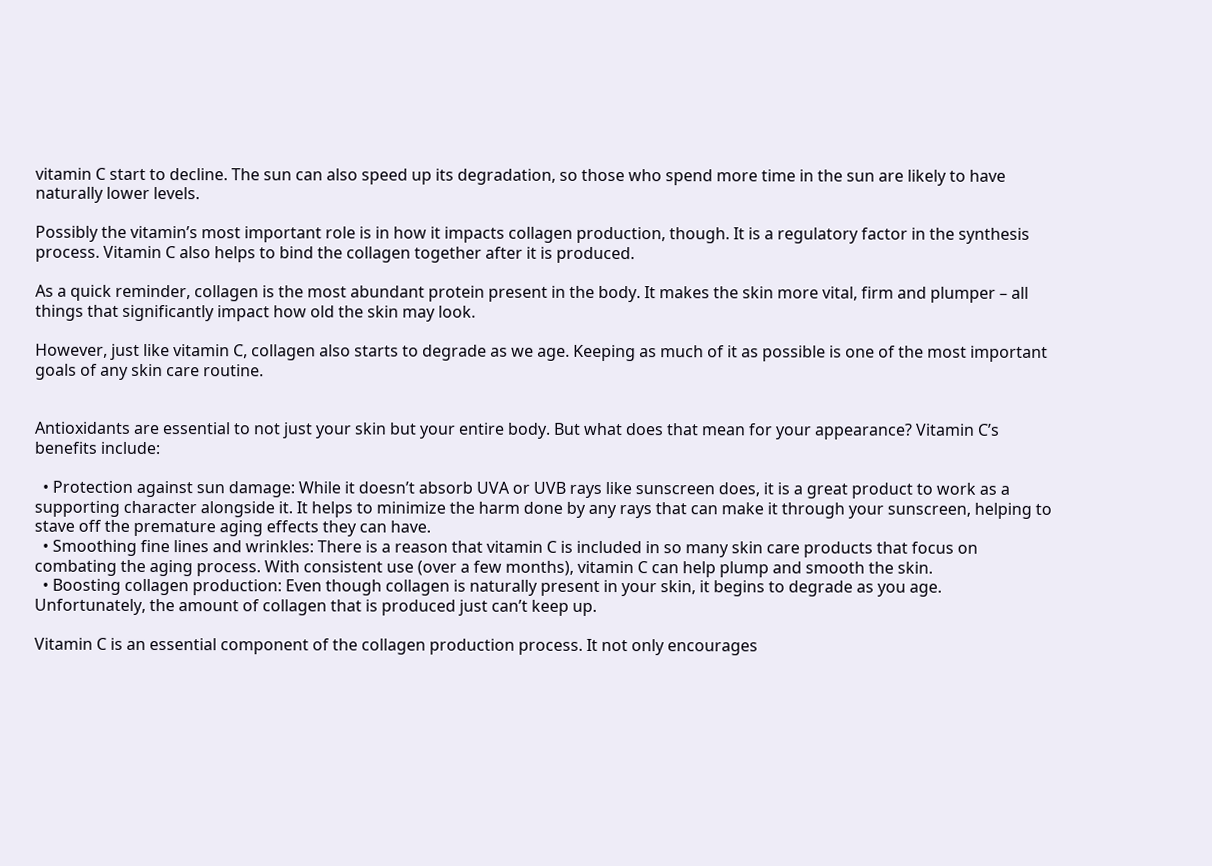vitamin C start to decline. The sun can also speed up its degradation, so those who spend more time in the sun are likely to have naturally lower levels.

Possibly the vitamin’s most important role is in how it impacts collagen production, though. It is a regulatory factor in the synthesis process. Vitamin C also helps to bind the collagen together after it is produced.

As a quick reminder, collagen is the most abundant protein present in the body. It makes the skin more vital, firm and plumper – all things that significantly impact how old the skin may look.

However, just like vitamin C, collagen also starts to degrade as we age. Keeping as much of it as possible is one of the most important goals of any skin care routine.


Antioxidants are essential to not just your skin but your entire body. But what does that mean for your appearance? Vitamin C’s benefits include:

  • Protection against sun damage: While it doesn’t absorb UVA or UVB rays like sunscreen does, it is a great product to work as a supporting character alongside it. It helps to minimize the harm done by any rays that can make it through your sunscreen, helping to stave off the premature aging effects they can have.
  • Smoothing fine lines and wrinkles: There is a reason that vitamin C is included in so many skin care products that focus on combating the aging process. With consistent use (over a few months), vitamin C can help plump and smooth the skin.
  • Boosting collagen production: Even though collagen is naturally present in your skin, it begins to degrade as you age. Unfortunately, the amount of collagen that is produced just can’t keep up.

Vitamin C is an essential component of the collagen production process. It not only encourages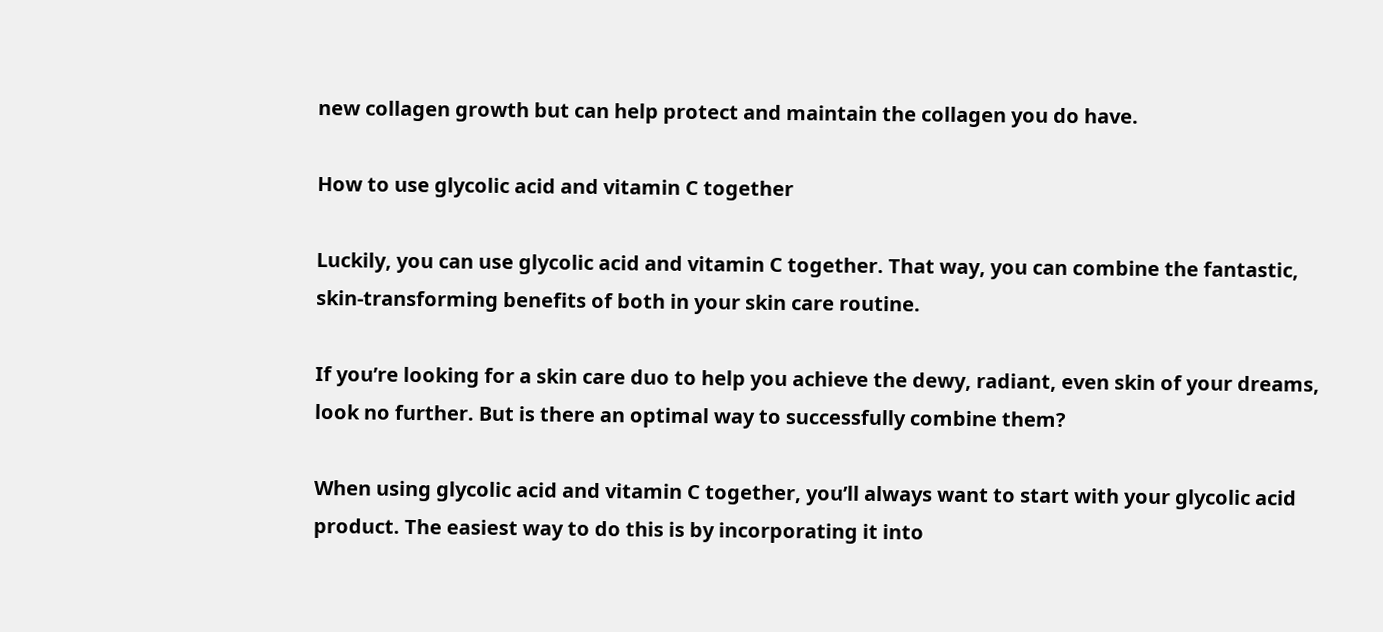new collagen growth but can help protect and maintain the collagen you do have.

How to use glycolic acid and vitamin C together

Luckily, you can use glycolic acid and vitamin C together. That way, you can combine the fantastic, skin-transforming benefits of both in your skin care routine.

If you’re looking for a skin care duo to help you achieve the dewy, radiant, even skin of your dreams, look no further. But is there an optimal way to successfully combine them?

When using glycolic acid and vitamin C together, you’ll always want to start with your glycolic acid product. The easiest way to do this is by incorporating it into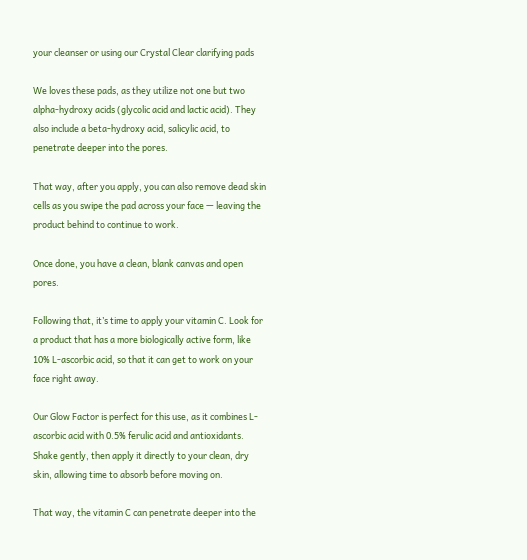your cleanser or using our Crystal Clear clarifying pads

We loves these pads, as they utilize not one but two alpha-hydroxy acids (glycolic acid and lactic acid). They also include a beta-hydroxy acid, salicylic acid, to penetrate deeper into the pores.

That way, after you apply, you can also remove dead skin cells as you swipe the pad across your face — leaving the product behind to continue to work.

Once done, you have a clean, blank canvas and open pores.

Following that, it’s time to apply your vitamin C. Look for a product that has a more biologically active form, like 10% L-ascorbic acid, so that it can get to work on your face right away.

Our Glow Factor is perfect for this use, as it combines L-ascorbic acid with 0.5% ferulic acid and antioxidants. Shake gently, then apply it directly to your clean, dry skin, allowing time to absorb before moving on.

That way, the vitamin C can penetrate deeper into the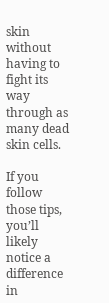skin without having to fight its way through as many dead skin cells.

If you follow those tips, you’ll likely notice a difference in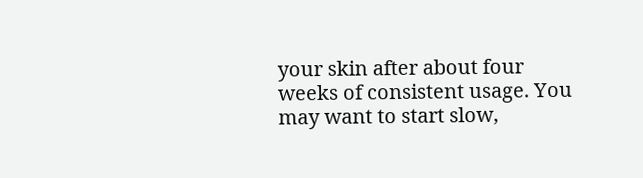your skin after about four weeks of consistent usage. You may want to start slow,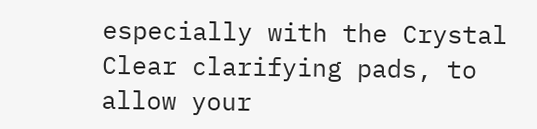especially with the Crystal Clear clarifying pads, to allow your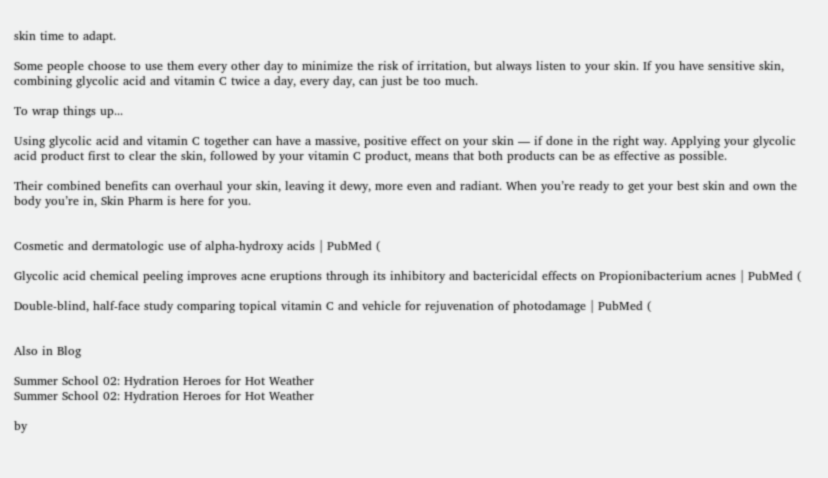skin time to adapt.

Some people choose to use them every other day to minimize the risk of irritation, but always listen to your skin. If you have sensitive skin, combining glycolic acid and vitamin C twice a day, every day, can just be too much.

To wrap things up...

Using glycolic acid and vitamin C together can have a massive, positive effect on your skin — if done in the right way. Applying your glycolic acid product first to clear the skin, followed by your vitamin C product, means that both products can be as effective as possible.

Their combined benefits can overhaul your skin, leaving it dewy, more even and radiant. When you’re ready to get your best skin and own the body you’re in, Skin Pharm is here for you.


Cosmetic and dermatologic use of alpha-hydroxy acids | PubMed (

Glycolic acid chemical peeling improves acne eruptions through its inhibitory and bactericidal effects on Propionibacterium acnes | PubMed (

Double-blind, half-face study comparing topical vitamin C and vehicle for rejuvenation of photodamage | PubMed (


Also in Blog

Summer School 02: Hydration Heroes for Hot Weather
Summer School 02: Hydration Heroes for Hot Weather

by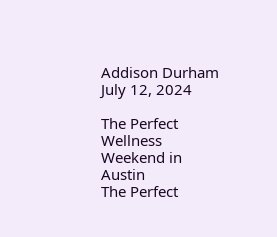Addison Durham July 12, 2024

The Perfect Wellness Weekend in Austin
The Perfect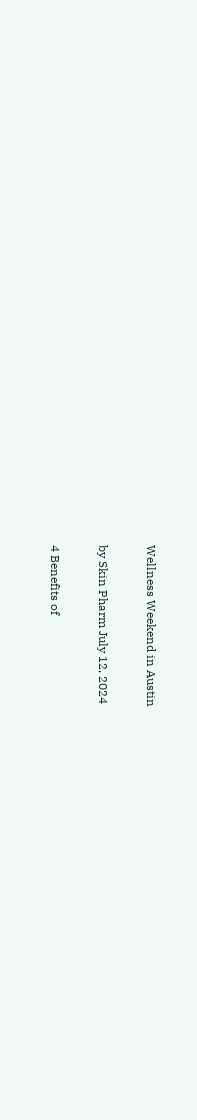Wellness Weekend in Austin

by Skin Pharm July 12, 2024

4 Benefits of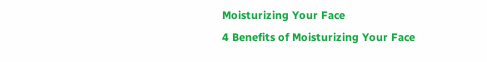Moisturizing Your Face
4 Benefits of Moisturizing Your Face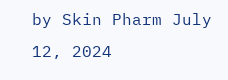by Skin Pharm July 12, 2024